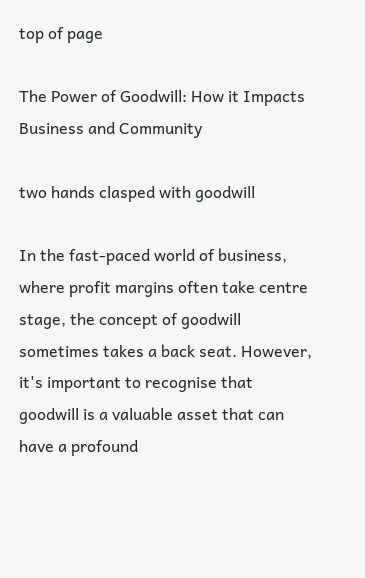top of page

The Power of Goodwill: How it Impacts Business and Community

two hands clasped with goodwill

In the fast-paced world of business, where profit margins often take centre stage, the concept of goodwill sometimes takes a back seat. However, it's important to recognise that goodwill is a valuable asset that can have a profound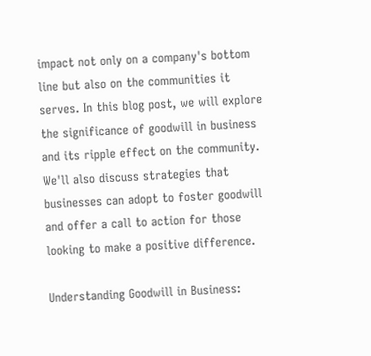impact not only on a company's bottom line but also on the communities it serves. In this blog post, we will explore the significance of goodwill in business and its ripple effect on the community. We'll also discuss strategies that businesses can adopt to foster goodwill and offer a call to action for those looking to make a positive difference.

Understanding Goodwill in Business: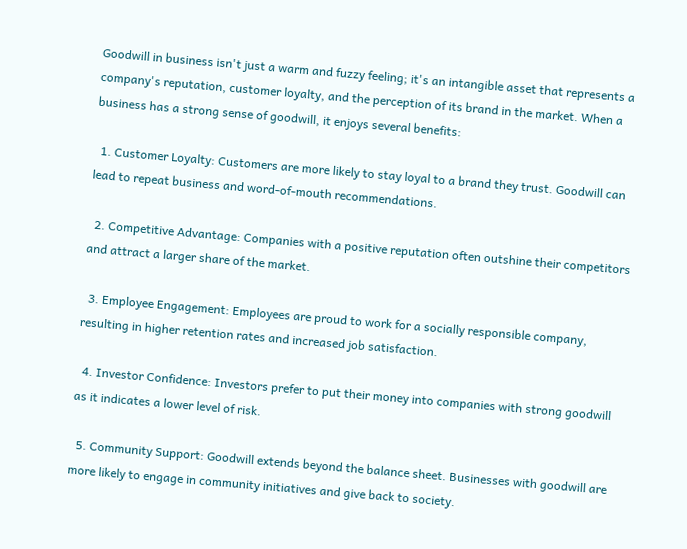Goodwill in business isn't just a warm and fuzzy feeling; it's an intangible asset that represents a company's reputation, customer loyalty, and the perception of its brand in the market. When a business has a strong sense of goodwill, it enjoys several benefits:

  1. Customer Loyalty: Customers are more likely to stay loyal to a brand they trust. Goodwill can lead to repeat business and word-of-mouth recommendations.

  2. Competitive Advantage: Companies with a positive reputation often outshine their competitors and attract a larger share of the market.

  3. Employee Engagement: Employees are proud to work for a socially responsible company, resulting in higher retention rates and increased job satisfaction.

  4. Investor Confidence: Investors prefer to put their money into companies with strong goodwill as it indicates a lower level of risk.

  5. Community Support: Goodwill extends beyond the balance sheet. Businesses with goodwill are more likely to engage in community initiatives and give back to society.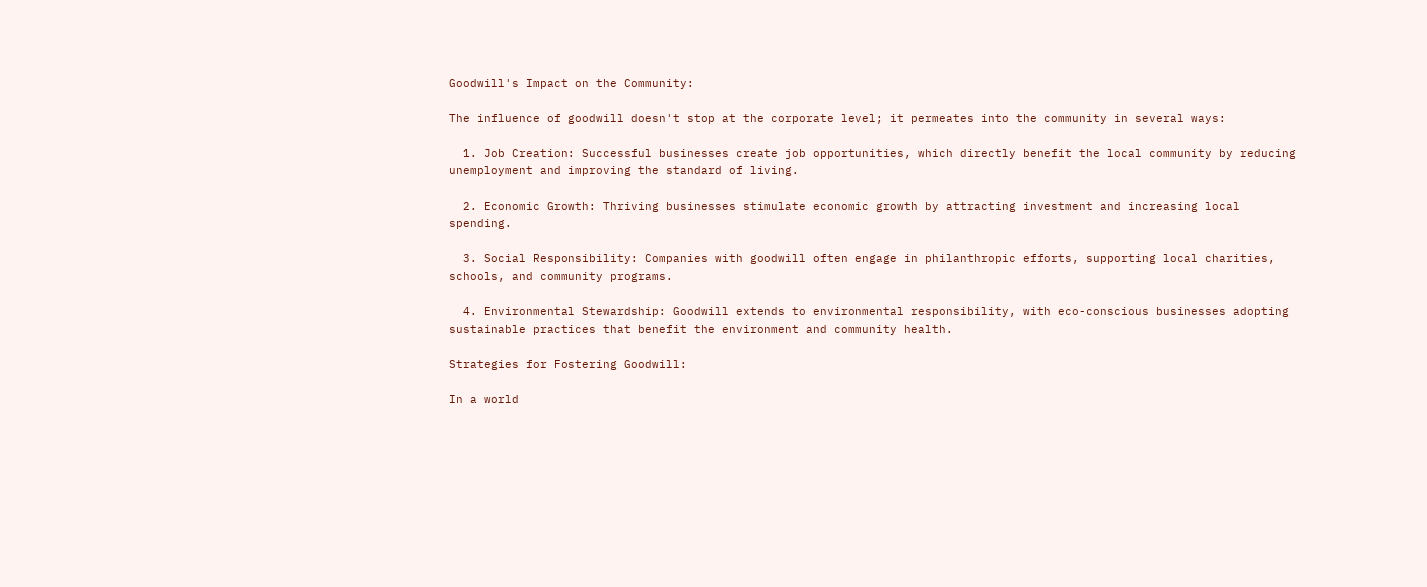Goodwill's Impact on the Community:

The influence of goodwill doesn't stop at the corporate level; it permeates into the community in several ways:

  1. Job Creation: Successful businesses create job opportunities, which directly benefit the local community by reducing unemployment and improving the standard of living.

  2. Economic Growth: Thriving businesses stimulate economic growth by attracting investment and increasing local spending.

  3. Social Responsibility: Companies with goodwill often engage in philanthropic efforts, supporting local charities, schools, and community programs.

  4. Environmental Stewardship: Goodwill extends to environmental responsibility, with eco-conscious businesses adopting sustainable practices that benefit the environment and community health.

Strategies for Fostering Goodwill:

In a world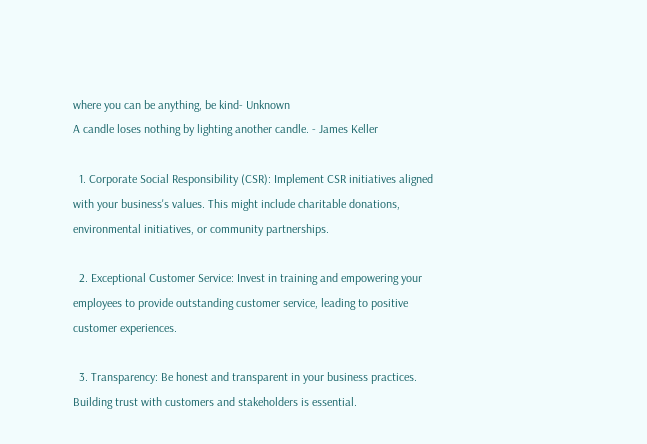where you can be anything, be kind- Unknown
A candle loses nothing by lighting another candle. - James Keller

  1. Corporate Social Responsibility (CSR): Implement CSR initiatives aligned with your business's values. This might include charitable donations, environmental initiatives, or community partnerships.

  2. Exceptional Customer Service: Invest in training and empowering your employees to provide outstanding customer service, leading to positive customer experiences.

  3. Transparency: Be honest and transparent in your business practices. Building trust with customers and stakeholders is essential.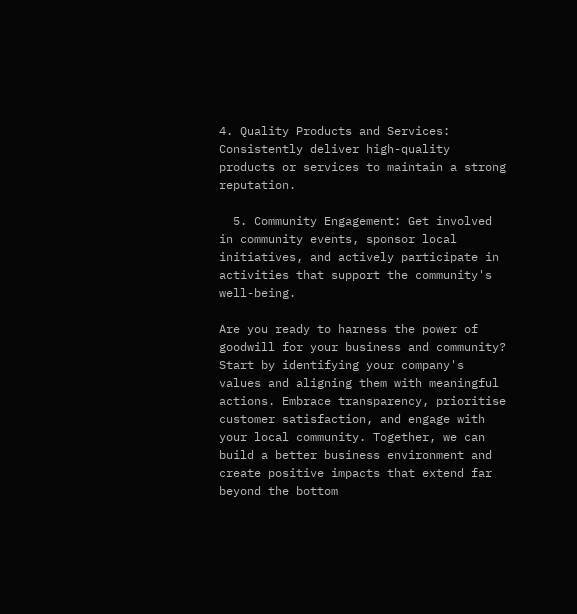4. Quality Products and Services: Consistently deliver high-quality products or services to maintain a strong reputation.

  5. Community Engagement: Get involved in community events, sponsor local initiatives, and actively participate in activities that support the community's well-being.

Are you ready to harness the power of goodwill for your business and community? Start by identifying your company's values and aligning them with meaningful actions. Embrace transparency, prioritise customer satisfaction, and engage with your local community. Together, we can build a better business environment and create positive impacts that extend far beyond the bottom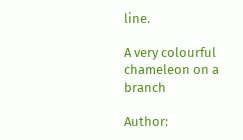line.

A very colourful chameleon on a branch

Author: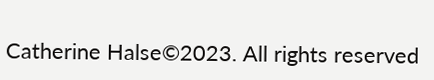Catherine Halse©2023. All rights reserved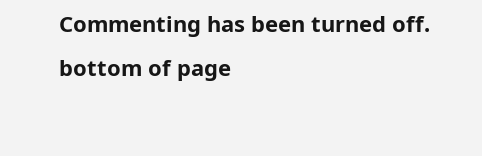Commenting has been turned off.
bottom of page